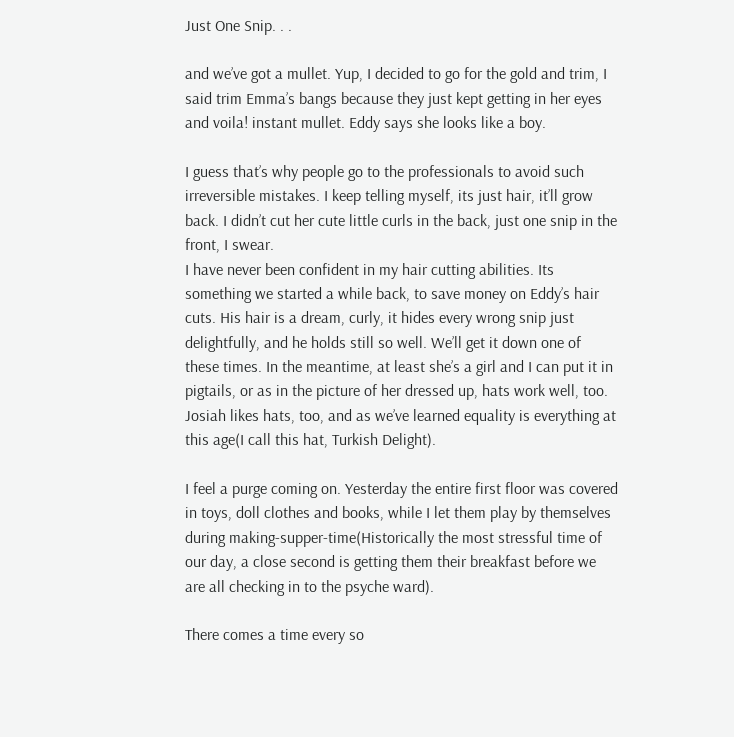Just One Snip. . .

and we’ve got a mullet. Yup, I decided to go for the gold and trim, I said trim Emma’s bangs because they just kept getting in her eyes and voila! instant mullet. Eddy says she looks like a boy.

I guess that’s why people go to the professionals to avoid such irreversible mistakes. I keep telling myself, its just hair, it’ll grow back. I didn’t cut her cute little curls in the back, just one snip in the front, I swear.
I have never been confident in my hair cutting abilities. Its something we started a while back, to save money on Eddy’s hair cuts. His hair is a dream, curly, it hides every wrong snip just delightfully, and he holds still so well. We’ll get it down one of these times. In the meantime, at least she’s a girl and I can put it in pigtails, or as in the picture of her dressed up, hats work well, too. Josiah likes hats, too, and as we’ve learned equality is everything at this age(I call this hat, Turkish Delight).

I feel a purge coming on. Yesterday the entire first floor was covered in toys, doll clothes and books, while I let them play by themselves during making-supper-time(Historically the most stressful time of our day, a close second is getting them their breakfast before we are all checking in to the psyche ward).

There comes a time every so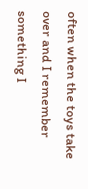often when the toys take over and I remember something I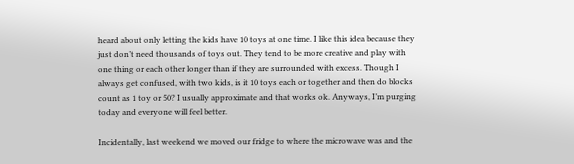heard about only letting the kids have 10 toys at one time. I like this idea because they just don’t need thousands of toys out. They tend to be more creative and play with one thing or each other longer than if they are surrounded with excess. Though I always get confused, with two kids, is it 10 toys each or together and then do blocks count as 1 toy or 50? I usually approximate and that works ok. Anyways, I’m purging today and everyone will feel better.

Incidentally, last weekend we moved our fridge to where the microwave was and the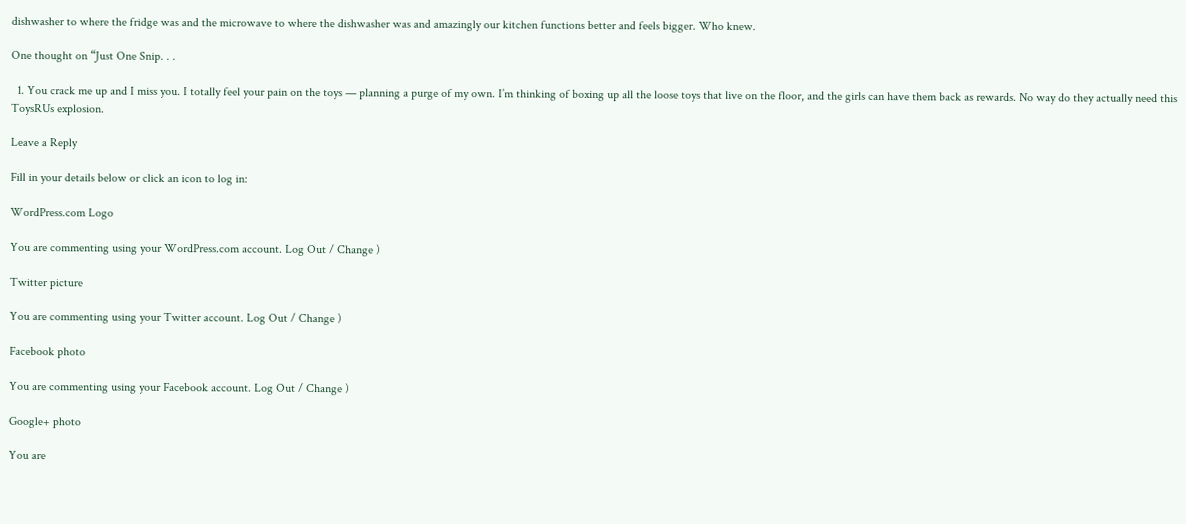dishwasher to where the fridge was and the microwave to where the dishwasher was and amazingly our kitchen functions better and feels bigger. Who knew.

One thought on “Just One Snip. . .

  1. You crack me up and I miss you. I totally feel your pain on the toys — planning a purge of my own. I’m thinking of boxing up all the loose toys that live on the floor, and the girls can have them back as rewards. No way do they actually need this ToysRUs explosion.

Leave a Reply

Fill in your details below or click an icon to log in:

WordPress.com Logo

You are commenting using your WordPress.com account. Log Out / Change )

Twitter picture

You are commenting using your Twitter account. Log Out / Change )

Facebook photo

You are commenting using your Facebook account. Log Out / Change )

Google+ photo

You are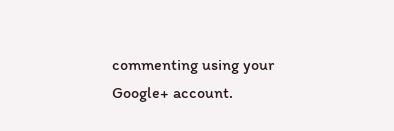commenting using your Google+ account.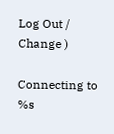Log Out / Change )

Connecting to %s